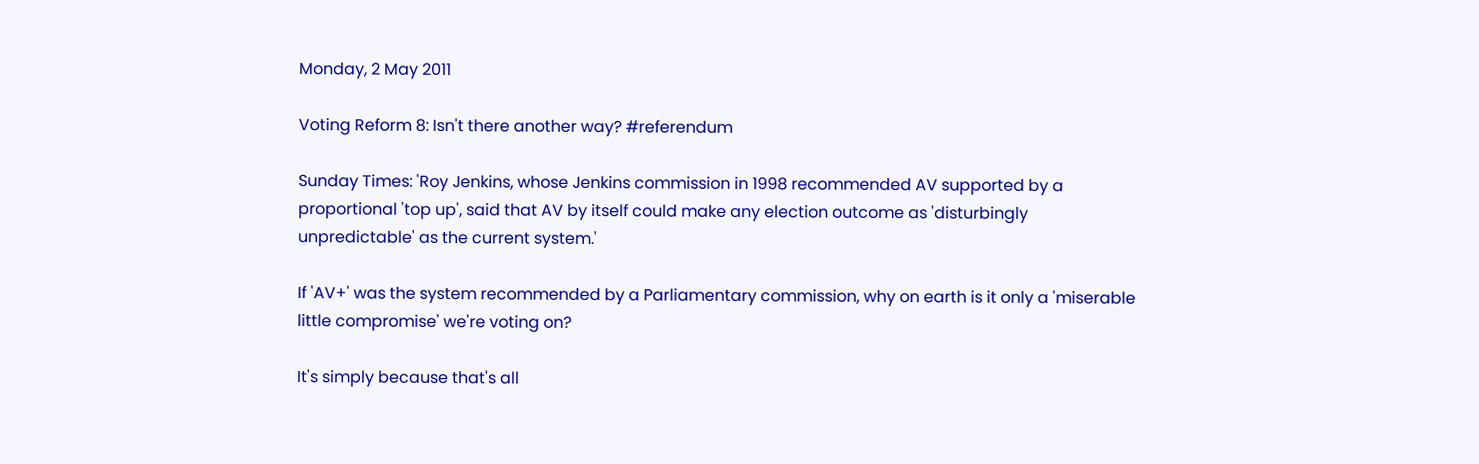Monday, 2 May 2011

Voting Reform 8: Isn't there another way? #referendum

Sunday Times: 'Roy Jenkins, whose Jenkins commission in 1998 recommended AV supported by a proportional 'top up', said that AV by itself could make any election outcome as 'disturbingly unpredictable' as the current system.'

If 'AV+' was the system recommended by a Parliamentary commission, why on earth is it only a 'miserable little compromise' we're voting on?

It's simply because that's all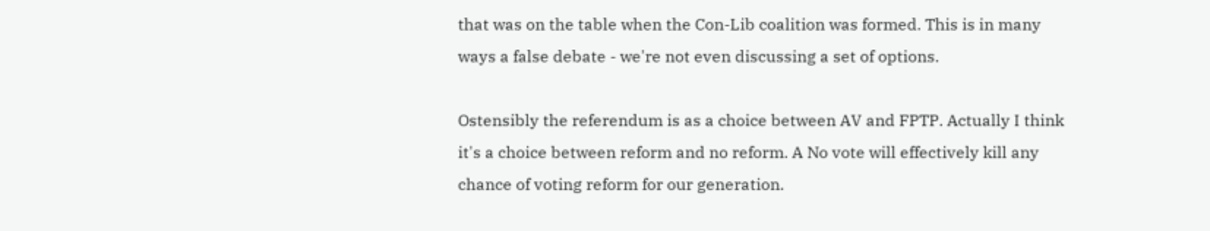that was on the table when the Con-Lib coalition was formed. This is in many ways a false debate - we're not even discussing a set of options.

Ostensibly the referendum is as a choice between AV and FPTP. Actually I think it's a choice between reform and no reform. A No vote will effectively kill any chance of voting reform for our generation.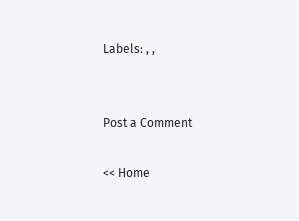Labels: , ,


Post a Comment

<< Home